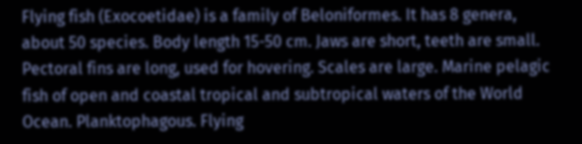Flying fish (Exocoetidae) is a family of Beloniformes. It has 8 genera, about 50 species. Body length 15-50 cm. Jaws are short, teeth are small. Pectoral fins are long, used for hovering. Scales are large. Marine pelagic fish of open and coastal tropical and subtropical waters of the World Ocean. Planktophagous. Flying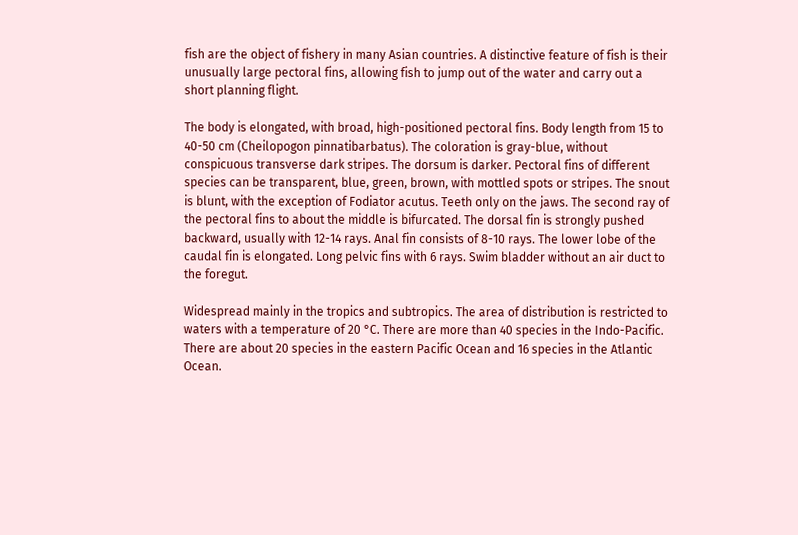fish are the object of fishery in many Asian countries. A distinctive feature of fish is their unusually large pectoral fins, allowing fish to jump out of the water and carry out a short planning flight.

The body is elongated, with broad, high-positioned pectoral fins. Body length from 15 to 40-50 cm (Cheilopogon pinnatibarbatus). The coloration is gray-blue, without conspicuous transverse dark stripes. The dorsum is darker. Pectoral fins of different species can be transparent, blue, green, brown, with mottled spots or stripes. The snout is blunt, with the exception of Fodiator acutus. Teeth only on the jaws. The second ray of the pectoral fins to about the middle is bifurcated. The dorsal fin is strongly pushed backward, usually with 12-14 rays. Anal fin consists of 8-10 rays. The lower lobe of the caudal fin is elongated. Long pelvic fins with 6 rays. Swim bladder without an air duct to the foregut.

Widespread mainly in the tropics and subtropics. The area of distribution is restricted to waters with a temperature of 20 °C. There are more than 40 species in the Indo-Pacific. There are about 20 species in the eastern Pacific Ocean and 16 species in the Atlantic Ocean.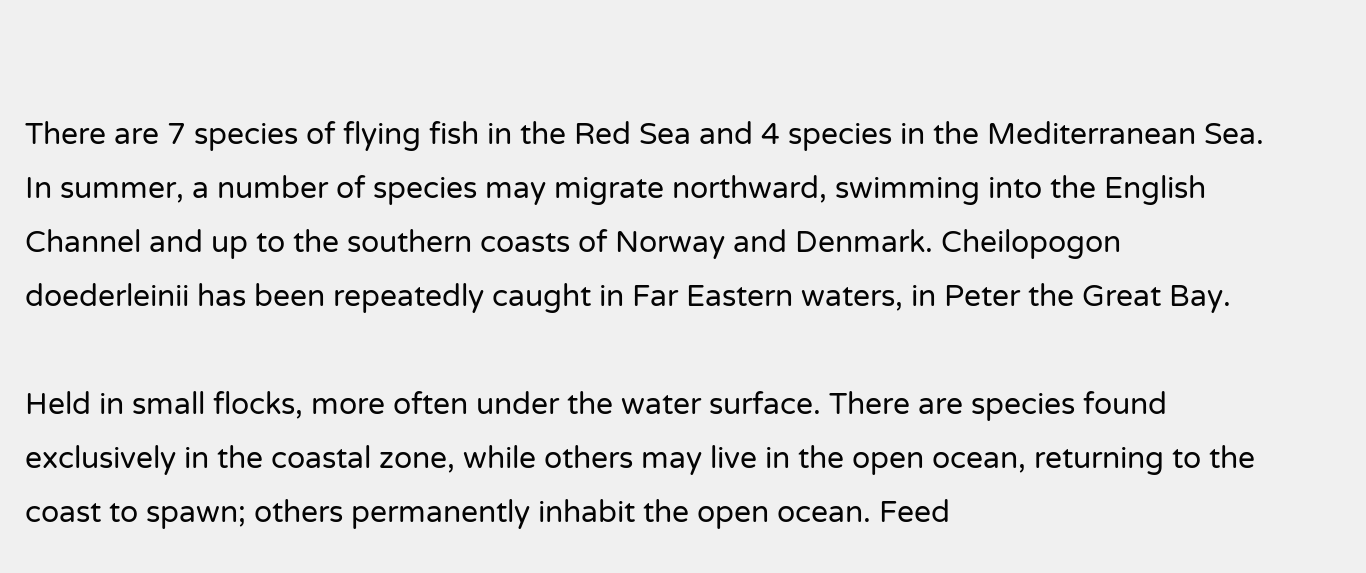There are 7 species of flying fish in the Red Sea and 4 species in the Mediterranean Sea. In summer, a number of species may migrate northward, swimming into the English Channel and up to the southern coasts of Norway and Denmark. Cheilopogon doederleinii has been repeatedly caught in Far Eastern waters, in Peter the Great Bay.

Held in small flocks, more often under the water surface. There are species found exclusively in the coastal zone, while others may live in the open ocean, returning to the coast to spawn; others permanently inhabit the open ocean. Feed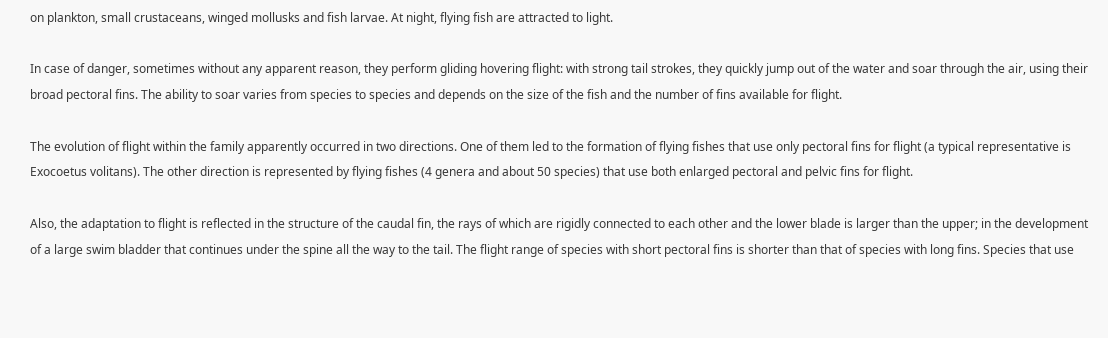on plankton, small crustaceans, winged mollusks and fish larvae. At night, flying fish are attracted to light.

In case of danger, sometimes without any apparent reason, they perform gliding hovering flight: with strong tail strokes, they quickly jump out of the water and soar through the air, using their broad pectoral fins. The ability to soar varies from species to species and depends on the size of the fish and the number of fins available for flight.

The evolution of flight within the family apparently occurred in two directions. One of them led to the formation of flying fishes that use only pectoral fins for flight (a typical representative is Exocoetus volitans). The other direction is represented by flying fishes (4 genera and about 50 species) that use both enlarged pectoral and pelvic fins for flight.

Also, the adaptation to flight is reflected in the structure of the caudal fin, the rays of which are rigidly connected to each other and the lower blade is larger than the upper; in the development of a large swim bladder that continues under the spine all the way to the tail. The flight range of species with short pectoral fins is shorter than that of species with long fins. Species that use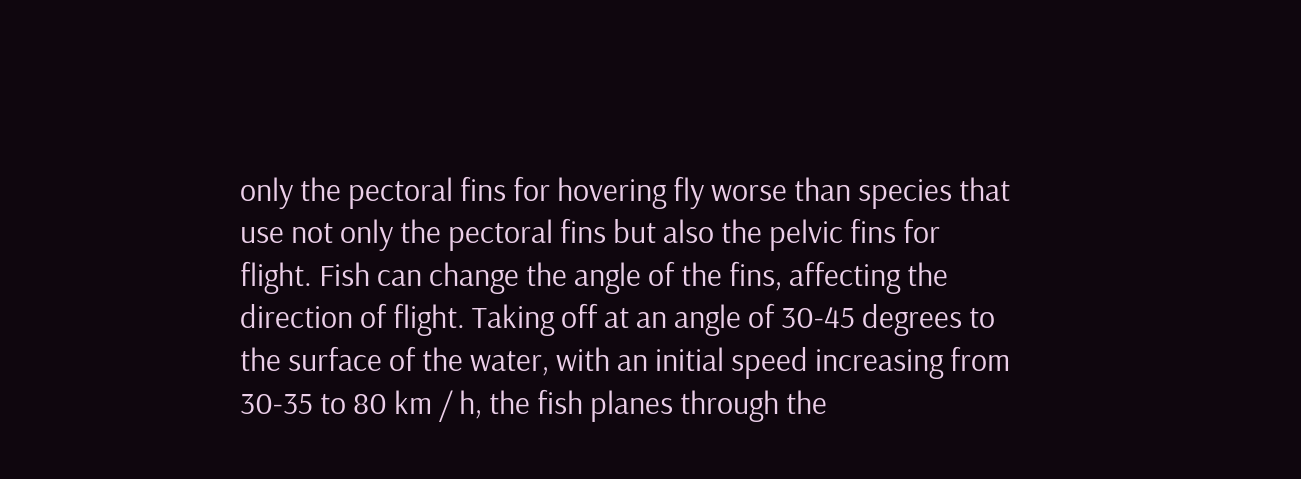only the pectoral fins for hovering fly worse than species that use not only the pectoral fins but also the pelvic fins for flight. Fish can change the angle of the fins, affecting the direction of flight. Taking off at an angle of 30-45 degrees to the surface of the water, with an initial speed increasing from 30-35 to 80 km / h, the fish planes through the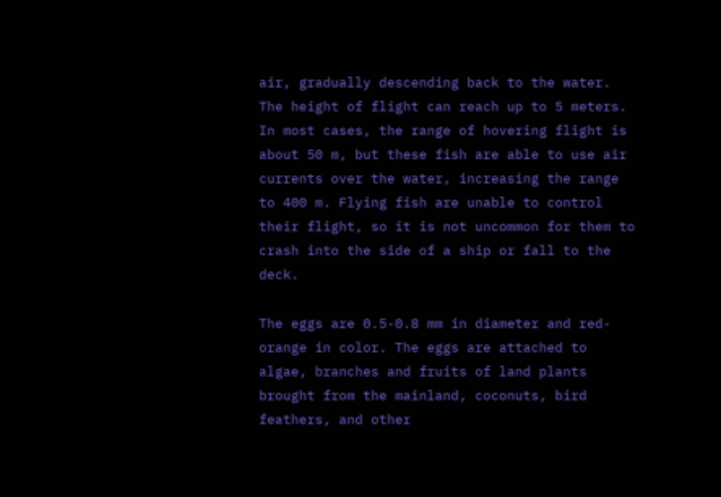air, gradually descending back to the water. The height of flight can reach up to 5 meters. In most cases, the range of hovering flight is about 50 m, but these fish are able to use air currents over the water, increasing the range to 400 m. Flying fish are unable to control their flight, so it is not uncommon for them to crash into the side of a ship or fall to the deck.

The eggs are 0.5-0.8 mm in diameter and red-orange in color. The eggs are attached to algae, branches and fruits of land plants brought from the mainland, coconuts, bird feathers, and other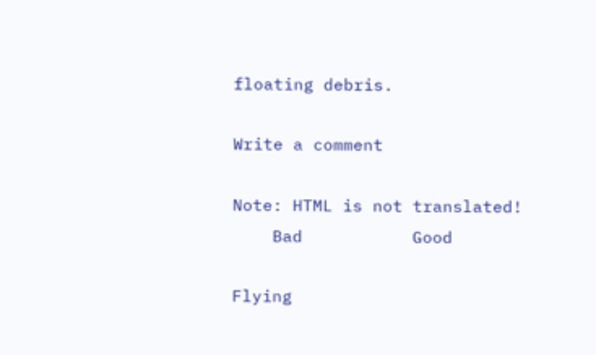floating debris.

Write a comment

Note: HTML is not translated!
    Bad           Good

Flying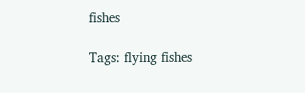fishes

Tags: flying fishes